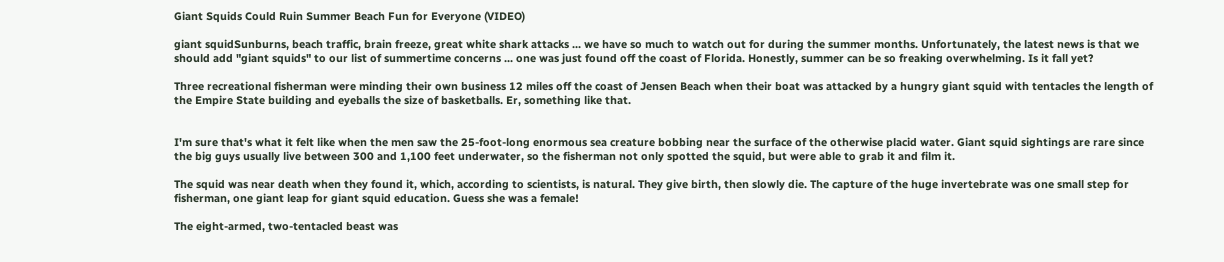Giant Squids Could Ruin Summer Beach Fun for Everyone (VIDEO)

giant squidSunburns, beach traffic, brain freeze, great white shark attacks ... we have so much to watch out for during the summer months. Unfortunately, the latest news is that we should add "giant squids" to our list of summertime concerns ... one was just found off the coast of Florida. Honestly, summer can be so freaking overwhelming. Is it fall yet?

Three recreational fisherman were minding their own business 12 miles off the coast of Jensen Beach when their boat was attacked by a hungry giant squid with tentacles the length of the Empire State building and eyeballs the size of basketballs. Er, something like that.


I'm sure that's what it felt like when the men saw the 25-foot-long enormous sea creature bobbing near the surface of the otherwise placid water. Giant squid sightings are rare since the big guys usually live between 300 and 1,100 feet underwater, so the fisherman not only spotted the squid, but were able to grab it and film it.

The squid was near death when they found it, which, according to scientists, is natural. They give birth, then slowly die. The capture of the huge invertebrate was one small step for fisherman, one giant leap for giant squid education. Guess she was a female!

The eight-armed, two-tentacled beast was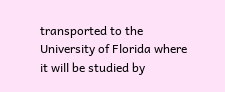transported to the University of Florida where it will be studied by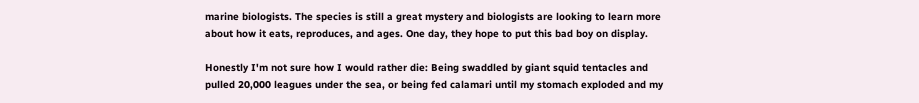marine biologists. The species is still a great mystery and biologists are looking to learn more about how it eats, reproduces, and ages. One day, they hope to put this bad boy on display.

Honestly I'm not sure how I would rather die: Being swaddled by giant squid tentacles and pulled 20,000 leagues under the sea, or being fed calamari until my stomach exploded and my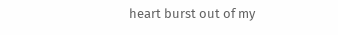heart burst out of my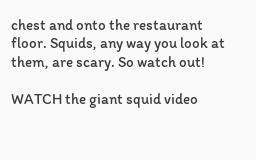chest and onto the restaurant floor. Squids, any way you look at them, are scary. So watch out!

WATCH the giant squid video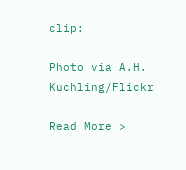clip:

Photo via A.H. Kuchling/Flickr

Read More >